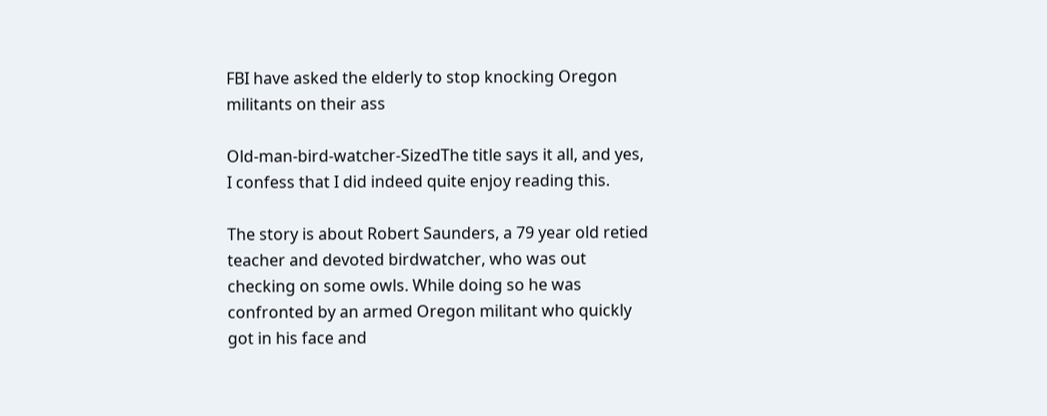FBI have asked the elderly to stop knocking Oregon militants on their ass

Old-man-bird-watcher-SizedThe title says it all, and yes, I confess that I did indeed quite enjoy reading this.

The story is about Robert Saunders, a 79 year old retied teacher and devoted birdwatcher, who was out checking on some owls. While doing so he was confronted by an armed Oregon militant who quickly got in his face and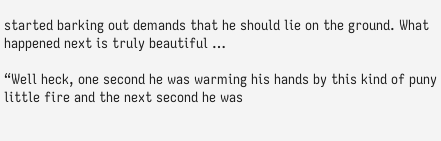started barking out demands that he should lie on the ground. What happened next is truly beautiful …

“Well heck, one second he was warming his hands by this kind of puny little fire and the next second he was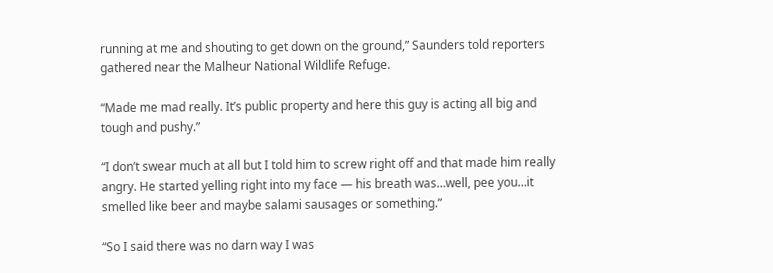running at me and shouting to get down on the ground,” Saunders told reporters gathered near the Malheur National Wildlife Refuge.

“Made me mad really. It’s public property and here this guy is acting all big and tough and pushy.”

“I don’t swear much at all but I told him to screw right off and that made him really angry. He started yelling right into my face — his breath was…well, pee you…it smelled like beer and maybe salami sausages or something.”

“So I said there was no darn way I was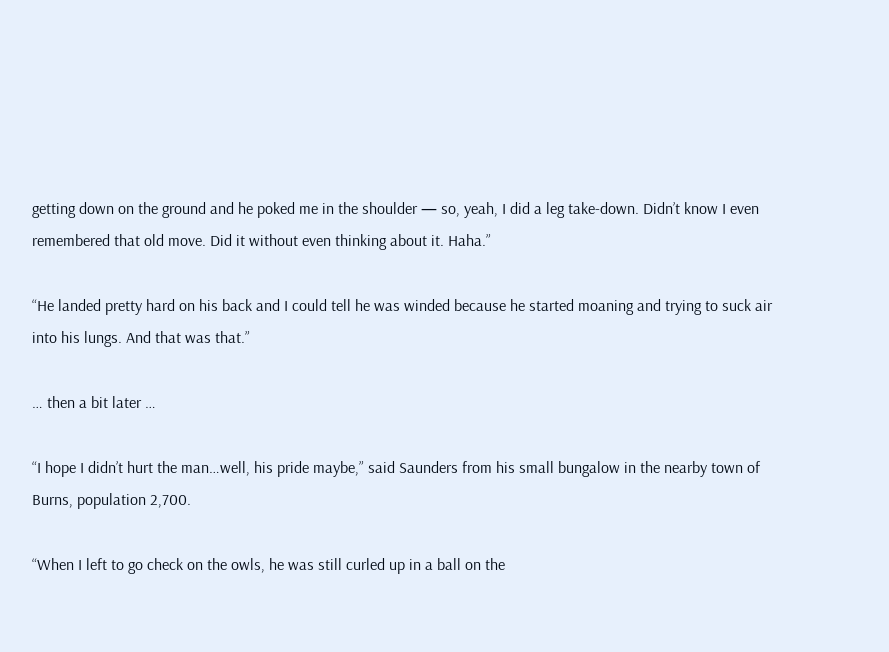getting down on the ground and he poked me in the shoulder — so, yeah, I did a leg take-down. Didn’t know I even remembered that old move. Did it without even thinking about it. Haha.”

“He landed pretty hard on his back and I could tell he was winded because he started moaning and trying to suck air into his lungs. And that was that.”

… then a bit later …

“I hope I didn’t hurt the man…well, his pride maybe,” said Saunders from his small bungalow in the nearby town of Burns, population 2,700.

“When I left to go check on the owls, he was still curled up in a ball on the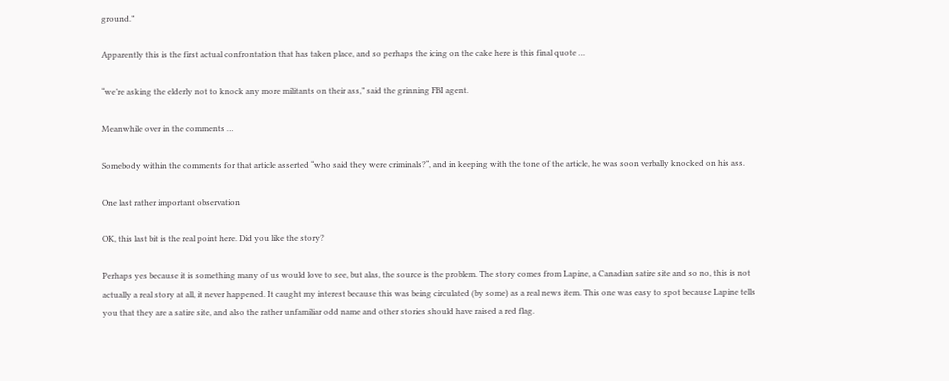ground.”

Apparently this is the first actual confrontation that has taken place, and so perhaps the icing on the cake here is this final quote …

“we’re asking the elderly not to knock any more militants on their ass,” said the grinning FBI agent.

Meanwhile over in the comments …

Somebody within the comments for that article asserted “who said they were criminals?“, and in keeping with the tone of the article, he was soon verbally knocked on his ass.

One last rather important observation

OK, this last bit is the real point here. Did you like the story?

Perhaps yes because it is something many of us would love to see, but alas, the source is the problem. The story comes from Lapine, a Canadian satire site and so no, this is not actually a real story at all, it never happened. It caught my interest because this was being circulated (by some) as a real news item. This one was easy to spot because Lapine tells you that they are a satire site, and also the rather unfamiliar odd name and other stories should have raised a red flag.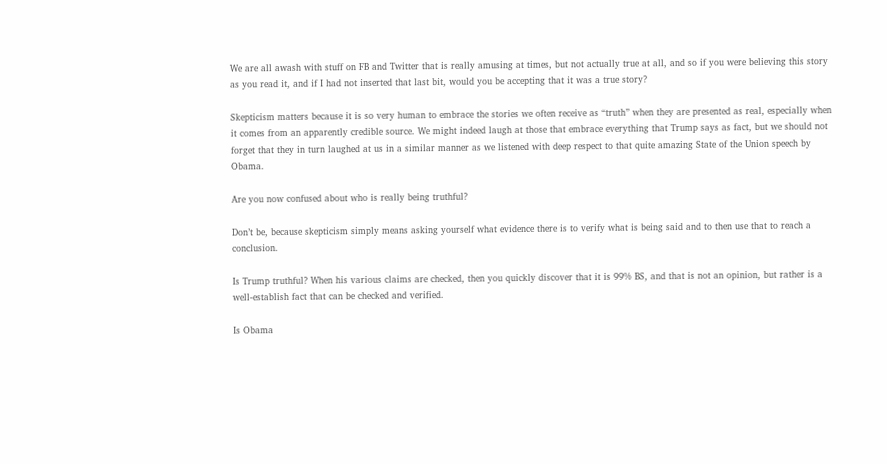We are all awash with stuff on FB and Twitter that is really amusing at times, but not actually true at all, and so if you were believing this story as you read it, and if I had not inserted that last bit, would you be accepting that it was a true story?

Skepticism matters because it is so very human to embrace the stories we often receive as “truth” when they are presented as real, especially when it comes from an apparently credible source. We might indeed laugh at those that embrace everything that Trump says as fact, but we should not forget that they in turn laughed at us in a similar manner as we listened with deep respect to that quite amazing State of the Union speech by Obama.

Are you now confused about who is really being truthful?

Don’t be, because skepticism simply means asking yourself what evidence there is to verify what is being said and to then use that to reach a conclusion.

Is Trump truthful? When his various claims are checked, then you quickly discover that it is 99% BS, and that is not an opinion, but rather is a well-establish fact that can be checked and verified.

Is Obama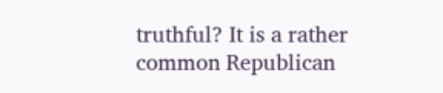truthful? It is a rather common Republican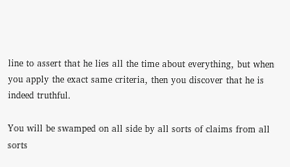line to assert that he lies all the time about everything, but when you apply the exact same criteria, then you discover that he is indeed truthful.

You will be swamped on all side by all sorts of claims from all sorts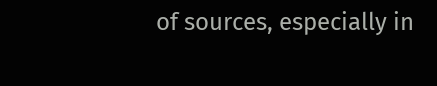of sources, especially in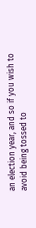an election year, and so if you wish to avoid being tossed to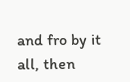and fro by it all, then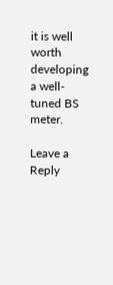it is well worth developing a well-tuned BS meter.

Leave a Reply